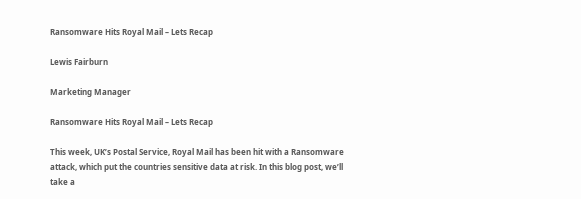Ransomware Hits Royal Mail – Lets Recap

Lewis Fairburn

Marketing Manager

Ransomware Hits Royal Mail – Lets Recap

This week, UK’s Postal Service, Royal Mail has been hit with a Ransomware attack, which put the countries sensitive data at risk. In this blog post, we’ll take a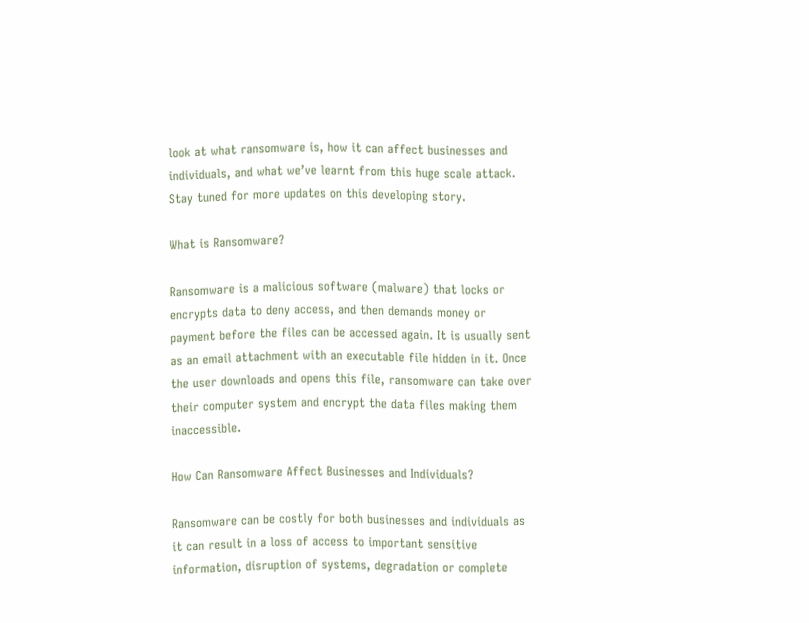look at what ransomware is, how it can affect businesses and individuals, and what we’ve learnt from this huge scale attack. Stay tuned for more updates on this developing story.

What is Ransomware?

Ransomware is a malicious software (malware) that locks or encrypts data to deny access, and then demands money or payment before the files can be accessed again. It is usually sent as an email attachment with an executable file hidden in it. Once the user downloads and opens this file, ransomware can take over their computer system and encrypt the data files making them inaccessible.

How Can Ransomware Affect Businesses and Individuals?

Ransomware can be costly for both businesses and individuals as it can result in a loss of access to important sensitive information, disruption of systems, degradation or complete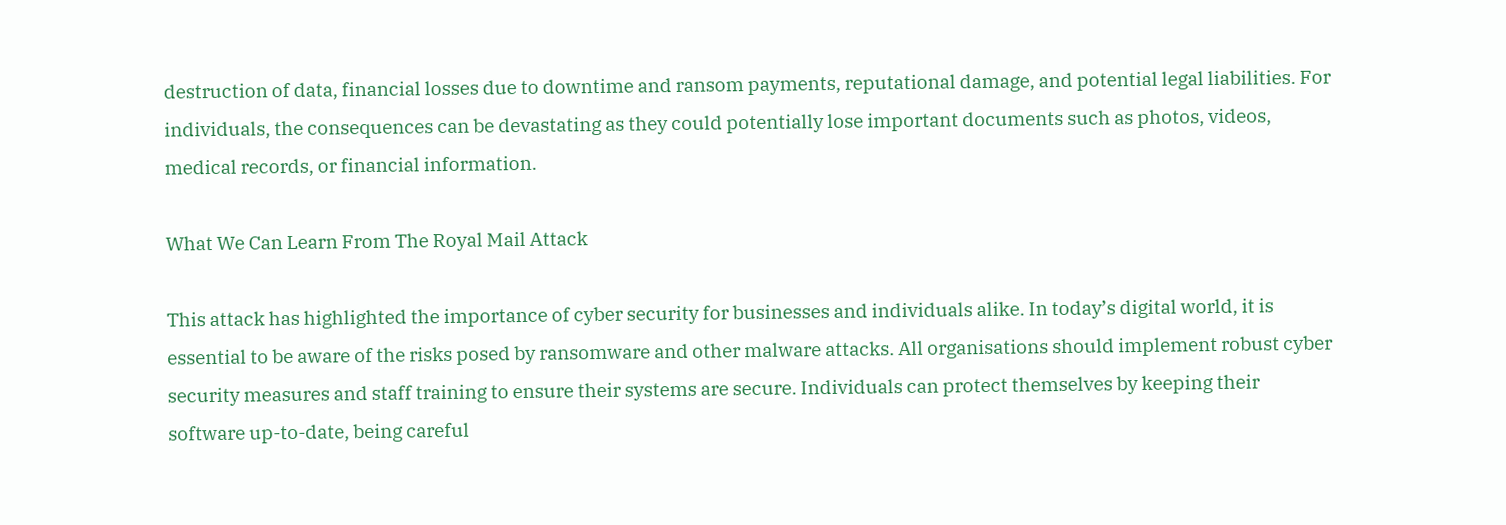destruction of data, financial losses due to downtime and ransom payments, reputational damage, and potential legal liabilities. For individuals, the consequences can be devastating as they could potentially lose important documents such as photos, videos, medical records, or financial information.

What We Can Learn From The Royal Mail Attack

This attack has highlighted the importance of cyber security for businesses and individuals alike. In today’s digital world, it is essential to be aware of the risks posed by ransomware and other malware attacks. All organisations should implement robust cyber security measures and staff training to ensure their systems are secure. Individuals can protect themselves by keeping their software up-to-date, being careful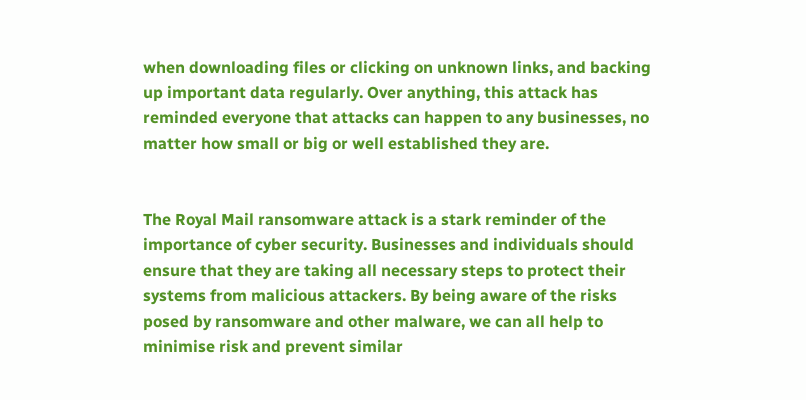when downloading files or clicking on unknown links, and backing up important data regularly. Over anything, this attack has reminded everyone that attacks can happen to any businesses, no matter how small or big or well established they are.


The Royal Mail ransomware attack is a stark reminder of the importance of cyber security. Businesses and individuals should ensure that they are taking all necessary steps to protect their systems from malicious attackers. By being aware of the risks posed by ransomware and other malware, we can all help to minimise risk and prevent similar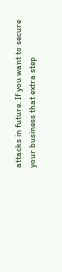attacks in future. If you want to secure your business that extra step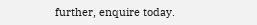further, enquire today.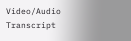Video/Audio Transcript